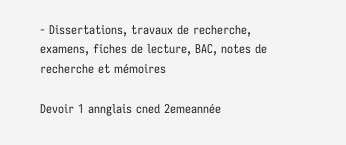- Dissertations, travaux de recherche, examens, fiches de lecture, BAC, notes de recherche et mémoires

Devoir 1 annglais cned 2emeannée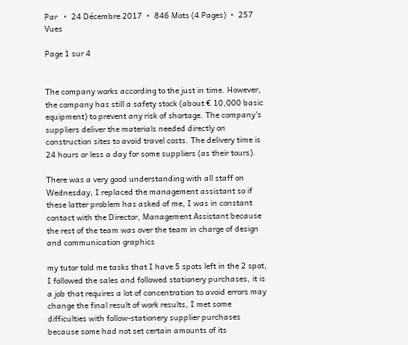Par   •  24 Décembre 2017  •  846 Mots (4 Pages)  •  257 Vues

Page 1 sur 4


The company works according to the just in time. However, the company has still a safety stock (about € 10,000 basic equipment) to prevent any risk of shortage. The company's suppliers deliver the materials needed directly on construction sites to avoid travel costs. The delivery time is 24 hours or less a day for some suppliers (as their tours).

There was a very good understanding with all staff on Wednesday, I replaced the management assistant so if these latter problem has asked of me, I was in constant contact with the Director, Management Assistant because the rest of the team was over the team in charge of design and communication graphics

my tutor told me tasks that I have 5 spots left in the 2 spot, I followed the sales and followed stationery purchases, it is a job that requires a lot of concentration to avoid errors may change the final result of work results, I met some difficulties with follow-stationery supplier purchases because some had not set certain amounts of its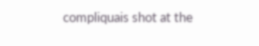compliquais shot at the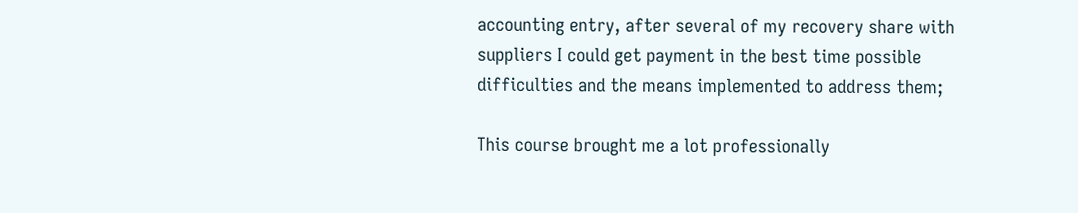accounting entry, after several of my recovery share with suppliers I could get payment in the best time possible difficulties and the means implemented to address them;

This course brought me a lot professionally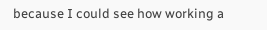because I could see how working a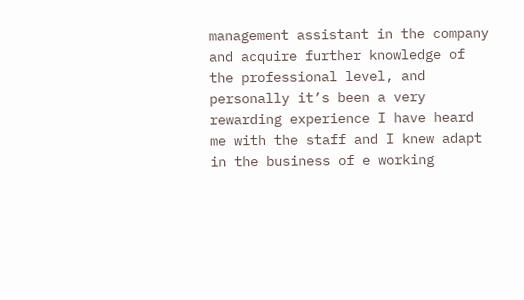management assistant in the company and acquire further knowledge of the professional level, and personally it’s been a very rewarding experience I have heard me with the staff and I knew adapt in the business of e working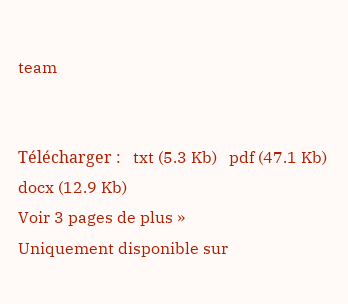team


Télécharger :   txt (5.3 Kb)   pdf (47.1 Kb)   docx (12.9 Kb)
Voir 3 pages de plus »
Uniquement disponible sur